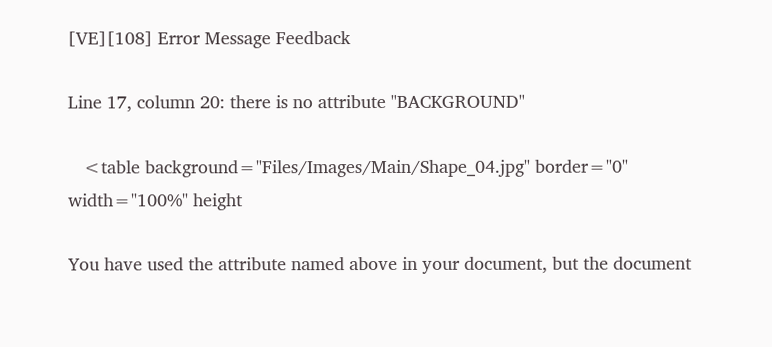[VE][108] Error Message Feedback

Line 17, column 20: there is no attribute "BACKGROUND"

   <table background="Files/Images/Main/Shape_04.jpg" border="0"
width="100%" height

You have used the attribute named above in your document, but the document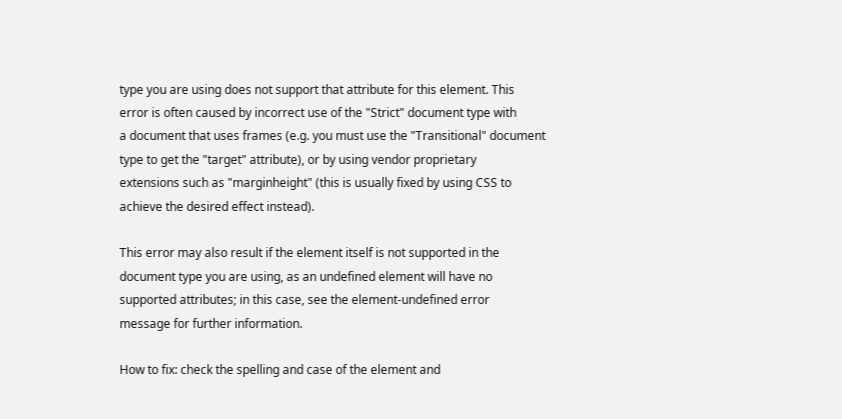type you are using does not support that attribute for this element. This
error is often caused by incorrect use of the "Strict" document type with
a document that uses frames (e.g. you must use the "Transitional" document
type to get the "target" attribute), or by using vendor proprietary
extensions such as "marginheight" (this is usually fixed by using CSS to
achieve the desired effect instead).

This error may also result if the element itself is not supported in the
document type you are using, as an undefined element will have no
supported attributes; in this case, see the element-undefined error
message for further information.

How to fix: check the spelling and case of the element and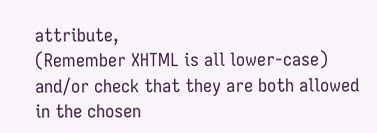attribute,
(Remember XHTML is all lower-case) and/or check that they are both allowed
in the chosen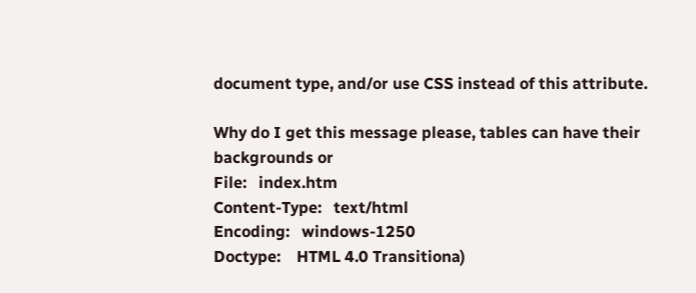document type, and/or use CSS instead of this attribute.

Why do I get this message please, tables can have their backgrounds or
File:   index.htm
Content-Type:   text/html
Encoding:   windows-1250
Doctype:    HTML 4.0 Transitiona)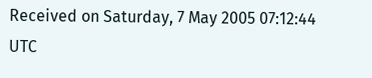Received on Saturday, 7 May 2005 07:12:44 UTC